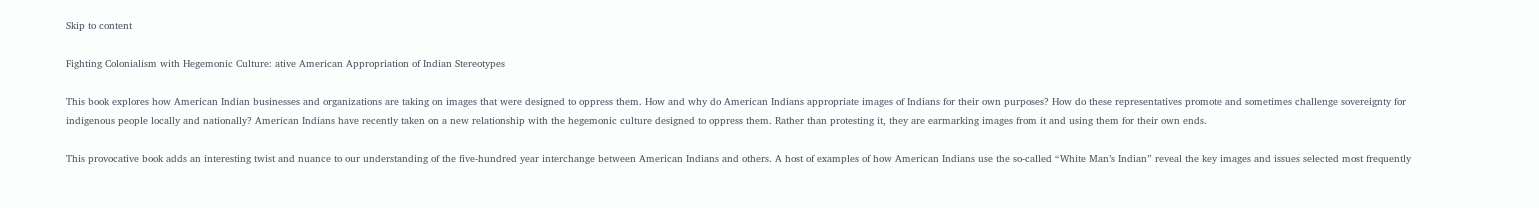Skip to content

Fighting Colonialism with Hegemonic Culture: ative American Appropriation of Indian Stereotypes

This book explores how American Indian businesses and organizations are taking on images that were designed to oppress them. How and why do American Indians appropriate images of Indians for their own purposes? How do these representatives promote and sometimes challenge sovereignty for indigenous people locally and nationally? American Indians have recently taken on a new relationship with the hegemonic culture designed to oppress them. Rather than protesting it, they are earmarking images from it and using them for their own ends.

This provocative book adds an interesting twist and nuance to our understanding of the five-hundred year interchange between American Indians and others. A host of examples of how American Indians use the so-called “White Man’s Indian” reveal the key images and issues selected most frequently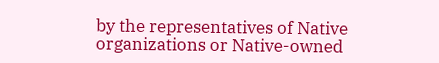by the representatives of Native organizations or Native-owned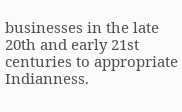businesses in the late 20th and early 21st centuries to appropriate Indianness.